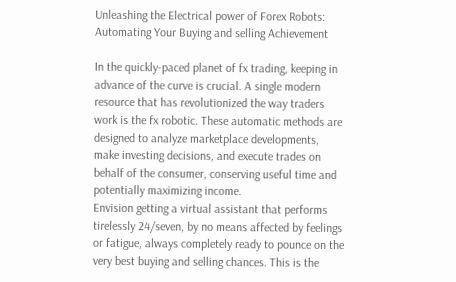Unleashing the Electrical power of Forex Robots: Automating Your Buying and selling Achievement

In the quickly-paced planet of fx trading, keeping in advance of the curve is crucial. A single modern resource that has revolutionized the way traders work is the fx robotic. These automatic methods are designed to analyze marketplace developments, make investing decisions, and execute trades on behalf of the consumer, conserving useful time and potentially maximizing income.
Envision getting a virtual assistant that performs tirelessly 24/seven, by no means affected by feelings or fatigue, always completely ready to pounce on the very best buying and selling chances. This is the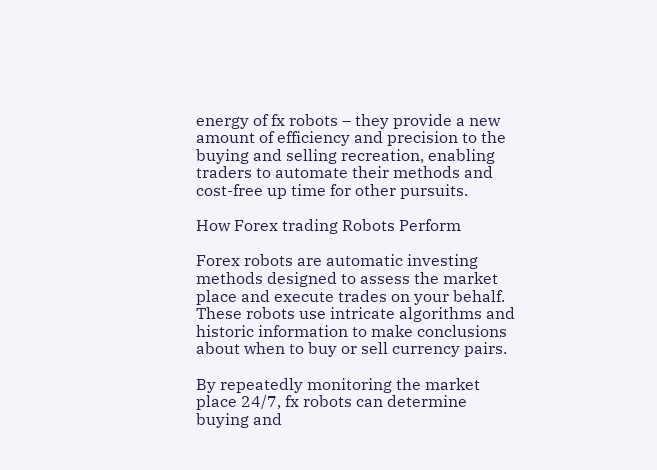energy of fx robots – they provide a new amount of efficiency and precision to the buying and selling recreation, enabling traders to automate their methods and cost-free up time for other pursuits.

How Forex trading Robots Perform

Forex robots are automatic investing methods designed to assess the market place and execute trades on your behalf. These robots use intricate algorithms and historic information to make conclusions about when to buy or sell currency pairs.

By repeatedly monitoring the market place 24/7, fx robots can determine buying and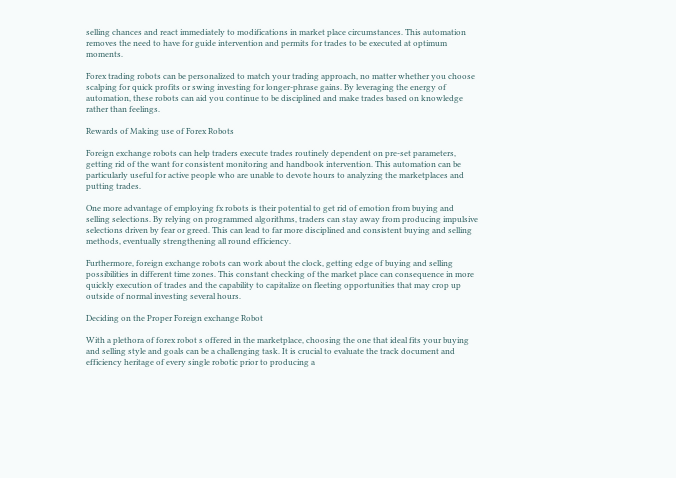selling chances and react immediately to modifications in market place circumstances. This automation removes the need to have for guide intervention and permits for trades to be executed at optimum moments.

Forex trading robots can be personalized to match your trading approach, no matter whether you choose scalping for quick profits or swing investing for longer-phrase gains. By leveraging the energy of automation, these robots can aid you continue to be disciplined and make trades based on knowledge rather than feelings.

Rewards of Making use of Forex Robots

Foreign exchange robots can help traders execute trades routinely dependent on pre-set parameters, getting rid of the want for consistent monitoring and handbook intervention. This automation can be particularly useful for active people who are unable to devote hours to analyzing the marketplaces and putting trades.

One more advantage of employing fx robots is their potential to get rid of emotion from buying and selling selections. By relying on programmed algorithms, traders can stay away from producing impulsive selections driven by fear or greed. This can lead to far more disciplined and consistent buying and selling methods, eventually strengthening all round efficiency.

Furthermore, foreign exchange robots can work about the clock, getting edge of buying and selling possibilities in different time zones. This constant checking of the market place can consequence in more quickly execution of trades and the capability to capitalize on fleeting opportunities that may crop up outside of normal investing several hours.

Deciding on the Proper Foreign exchange Robot

With a plethora of forex robot s offered in the marketplace, choosing the one that ideal fits your buying and selling style and goals can be a challenging task. It is crucial to evaluate the track document and efficiency heritage of every single robotic prior to producing a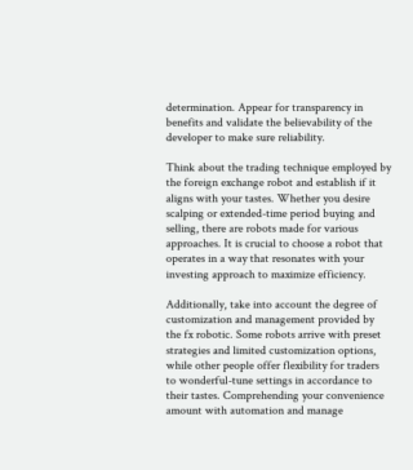determination. Appear for transparency in benefits and validate the believability of the developer to make sure reliability.

Think about the trading technique employed by the foreign exchange robot and establish if it aligns with your tastes. Whether you desire scalping or extended-time period buying and selling, there are robots made for various approaches. It is crucial to choose a robot that operates in a way that resonates with your investing approach to maximize efficiency.

Additionally, take into account the degree of customization and management provided by the fx robotic. Some robots arrive with preset strategies and limited customization options, while other people offer flexibility for traders to wonderful-tune settings in accordance to their tastes. Comprehending your convenience amount with automation and manage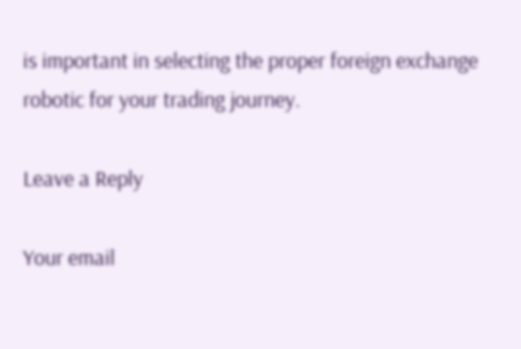is important in selecting the proper foreign exchange robotic for your trading journey.

Leave a Reply

Your email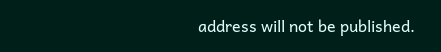address will not be published.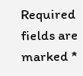Required fields are marked *